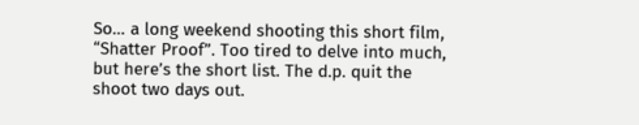So… a long weekend shooting this short film, “Shatter Proof”. Too tired to delve into much, but here’s the short list. The d.p. quit the shoot two days out.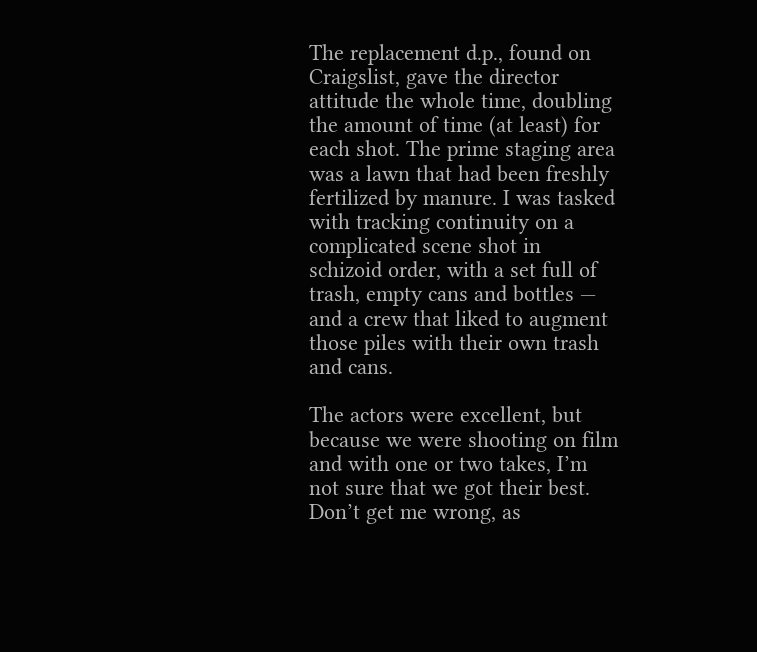The replacement d.p., found on Craigslist, gave the director attitude the whole time, doubling the amount of time (at least) for each shot. The prime staging area was a lawn that had been freshly fertilized by manure. I was tasked with tracking continuity on a complicated scene shot in schizoid order, with a set full of trash, empty cans and bottles — and a crew that liked to augment those piles with their own trash and cans.

The actors were excellent, but because we were shooting on film and with one or two takes, I’m not sure that we got their best. Don’t get me wrong, as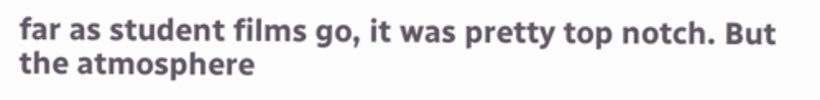far as student films go, it was pretty top notch. But the atmosphere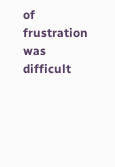of frustration was difficult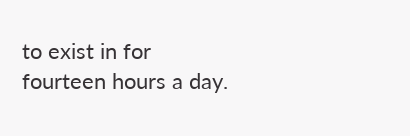to exist in for fourteen hours a day.